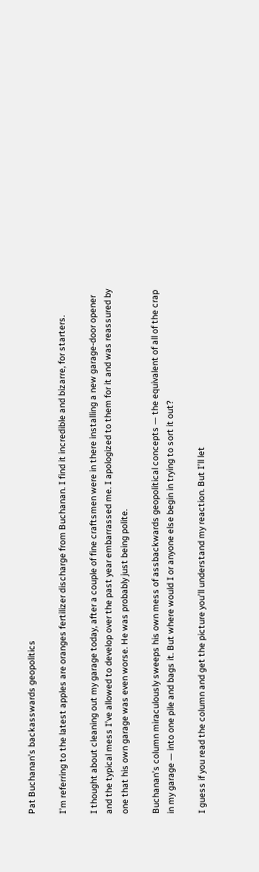Pat Buchanan’s backasswards geopolitics

I’m referring to the latest apples are oranges fertilizer discharge from Buchanan. I find it incredible and bizarre, for starters.

I thought about cleaning out my garage today, after a couple of fine craftsmen were in there installing a new garage-door opener and the typical mess I’ve allowed to develop over the past year embarrassed me. I apologized to them for it and was reassured by one that his own garage was even worse. He was probably just being polite.

Buchanan’s column miraculously sweeps his own mess of assbackwards geopolitical concepts — the equivalent of all of the crap in my garage — into one pile and bags it. But where would I or anyone else begin in trying to sort it out?

I guess if you read the column and get the picture you’ll understand my reaction. But I’ll let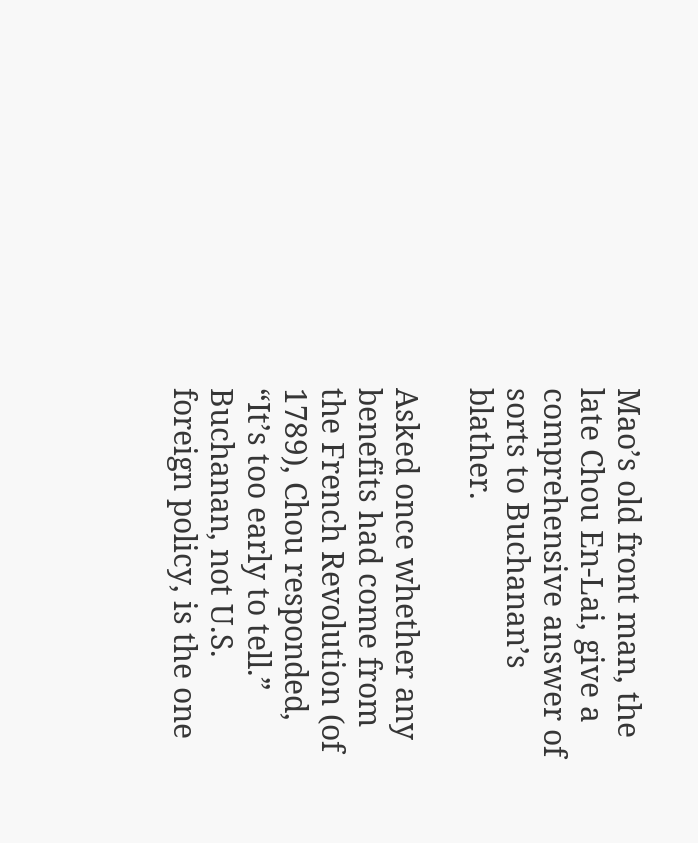Mao’s old front man, the late Chou En-Lai, give a comprehensive answer of sorts to Buchanan’s blather.

Asked once whether any benefits had come from the French Revolution (of 1789), Chou responded, “It’s too early to tell.” Buchanan, not U.S. foreign policy, is the one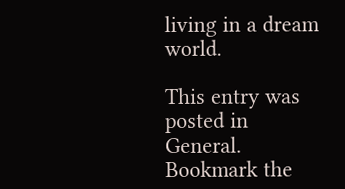living in a dream world.

This entry was posted in General. Bookmark the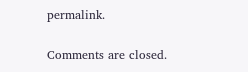permalink.

Comments are closed.